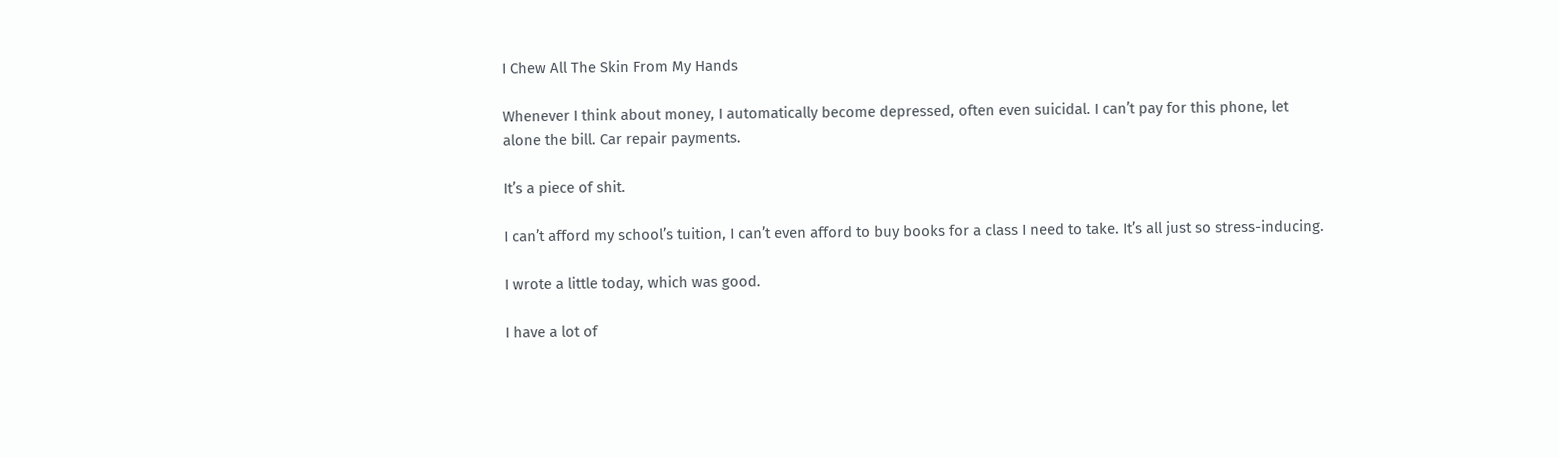I Chew All The Skin From My Hands

Whenever I think about money, I automatically become depressed, often even suicidal. I can’t pay for this phone, let alone the bill. Car repair payments.

It’s a piece of shit.

I can’t afford my school’s tuition, I can’t even afford to buy books for a class I need to take. It’s all just so stress-inducing.

I wrote a little today, which was good.

I have a lot of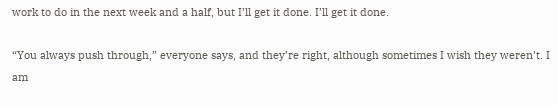work to do in the next week and a half, but I’ll get it done. I’ll get it done.

“You always push through,” everyone says, and they’re right, although sometimes I wish they weren’t. I am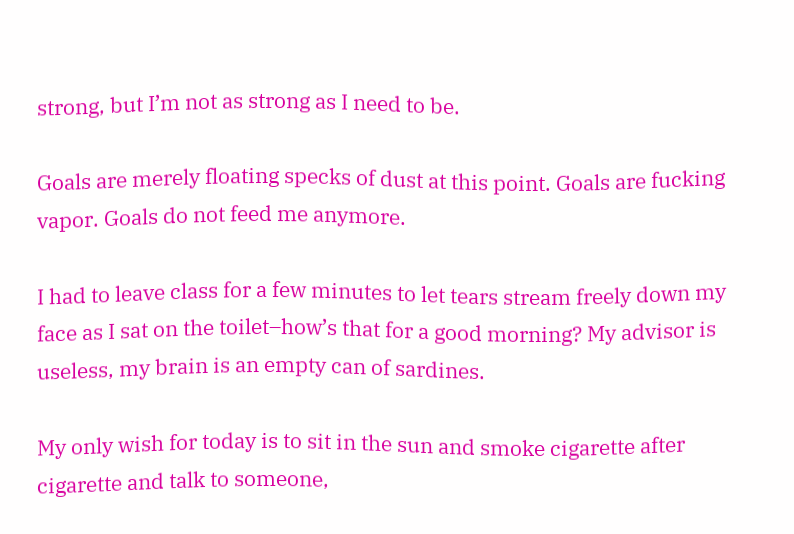strong, but I’m not as strong as I need to be.

Goals are merely floating specks of dust at this point. Goals are fucking vapor. Goals do not feed me anymore.

I had to leave class for a few minutes to let tears stream freely down my face as I sat on the toilet–how’s that for a good morning? My advisor is useless, my brain is an empty can of sardines.

My only wish for today is to sit in the sun and smoke cigarette after cigarette and talk to someone,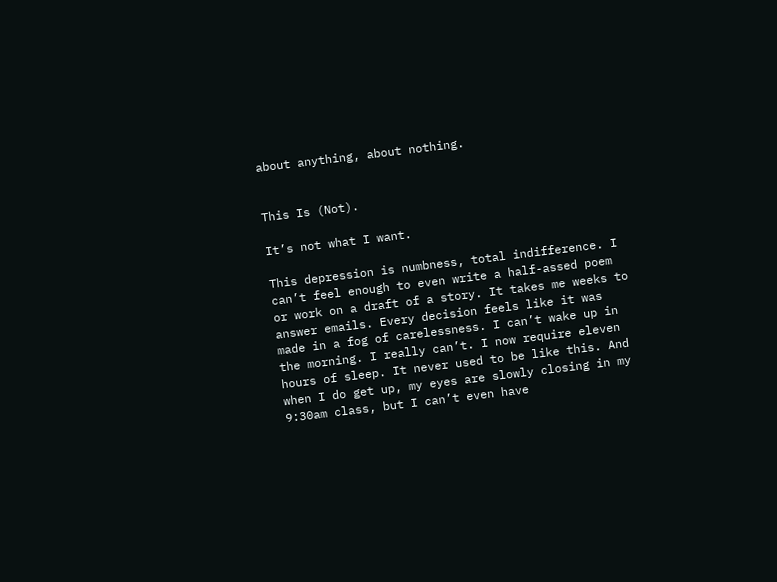about anything, about nothing.


This Is (Not).

It’s not what I want.

This depression is numbness, total indifference. I can’t feel enough to even write a half-assed poem or work on a draft of a story. It takes me weeks to answer emails. Every decision feels like it was made in a fog of carelessness. I can’t wake up in the morning. I really can’t. I now require eleven hours of sleep. It never used to be like this. And when I do get up, my eyes are slowly closing in my 9:30am class, but I can’t even have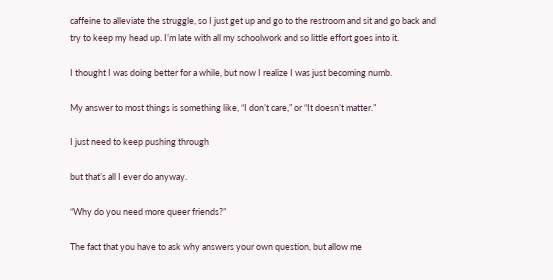caffeine to alleviate the struggle, so I just get up and go to the restroom and sit and go back and try to keep my head up. I’m late with all my schoolwork and so little effort goes into it.

I thought I was doing better for a while, but now I realize I was just becoming numb.

My answer to most things is something like, “I don’t care,” or “It doesn’t matter.”

I just need to keep pushing through

but that’s all I ever do anyway.

“Why do you need more queer friends?”

The fact that you have to ask why answers your own question, but allow me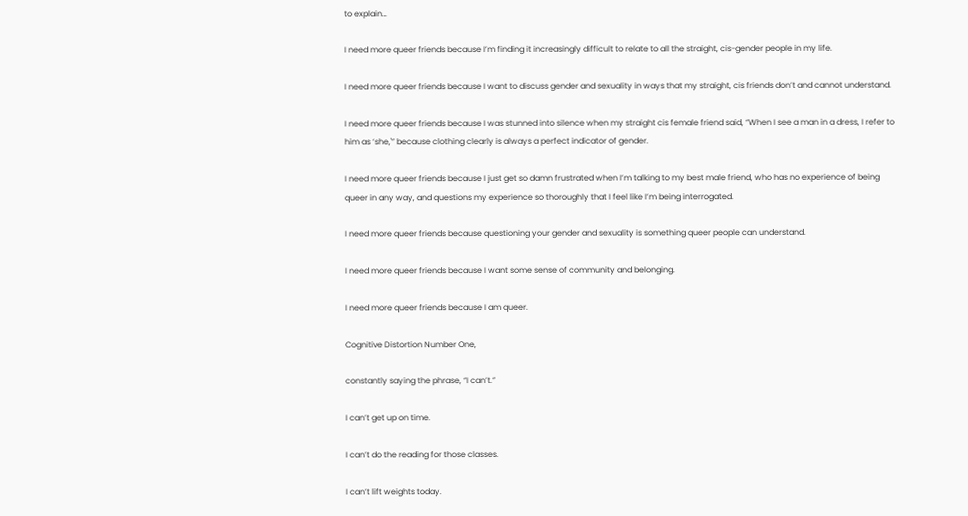to explain…

I need more queer friends because I’m finding it increasingly difficult to relate to all the straight, cis-gender people in my life.

I need more queer friends because I want to discuss gender and sexuality in ways that my straight, cis friends don’t and cannot understand.

I need more queer friends because I was stunned into silence when my straight cis female friend said, “When I see a man in a dress, I refer to him as ‘she,'” because clothing clearly is always a perfect indicator of gender.

I need more queer friends because I just get so damn frustrated when I’m talking to my best male friend, who has no experience of being queer in any way, and questions my experience so thoroughly that I feel like I’m being interrogated.

I need more queer friends because questioning your gender and sexuality is something queer people can understand.

I need more queer friends because I want some sense of community and belonging.

I need more queer friends because I am queer.

Cognitive Distortion Number One,

constantly saying the phrase, “I can’t.”

I can’t get up on time.

I can’t do the reading for those classes.

I can’t lift weights today.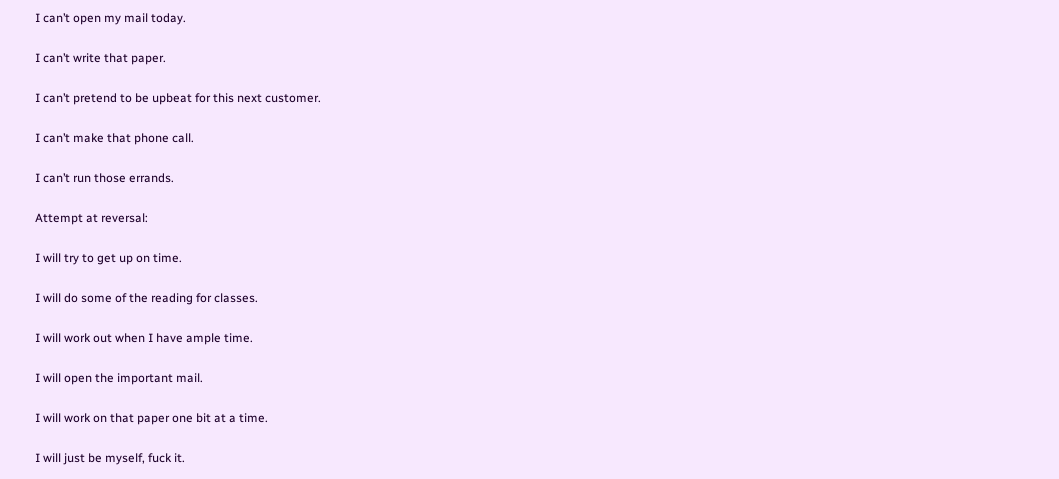I can’t open my mail today.

I can’t write that paper.

I can’t pretend to be upbeat for this next customer.

I can’t make that phone call.

I can’t run those errands.

Attempt at reversal:

I will try to get up on time.

I will do some of the reading for classes.

I will work out when I have ample time.

I will open the important mail.

I will work on that paper one bit at a time.

I will just be myself, fuck it.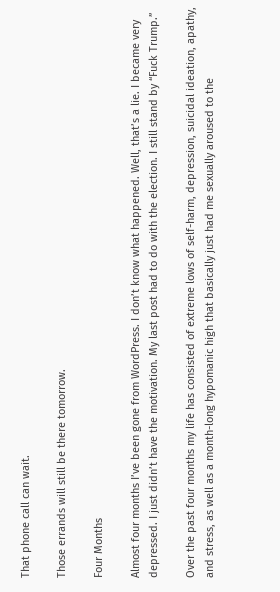That phone call can wait.

Those errands will still be there tomorrow.

Four Months

Almost four months I’ve been gone from WordPress. I don’t know what happened. Well, that’s a lie. I became very depressed. I just didn’t have the motivation. My last post had to do with the election. I still stand by “Fuck Trump.”

Over the past four months my life has consisted of extreme lows of self-harm, depression, suicidal ideation, apathy, and stress, as well as a month-long hypomanic high that basically just had me sexually aroused to the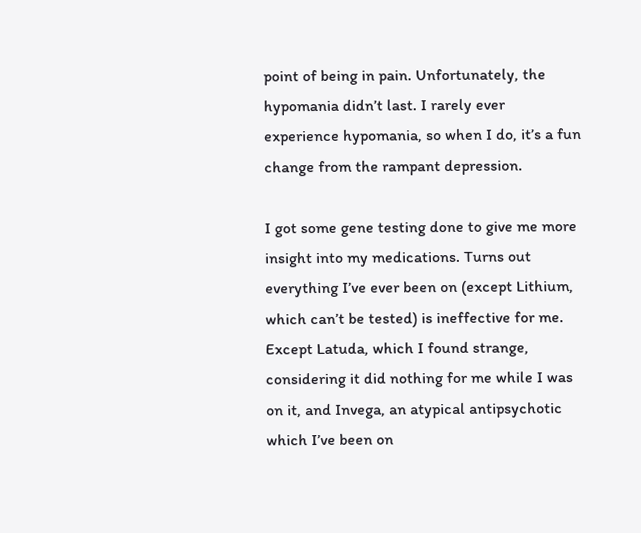point of being in pain. Unfortunately, the hypomania didn’t last. I rarely ever experience hypomania, so when I do, it’s a fun change from the rampant depression.

I got some gene testing done to give me more insight into my medications. Turns out everything I’ve ever been on (except Lithium, which can’t be tested) is ineffective for me. Except Latuda, which I found strange, considering it did nothing for me while I was on it, and Invega, an atypical antipsychotic which I’ve been on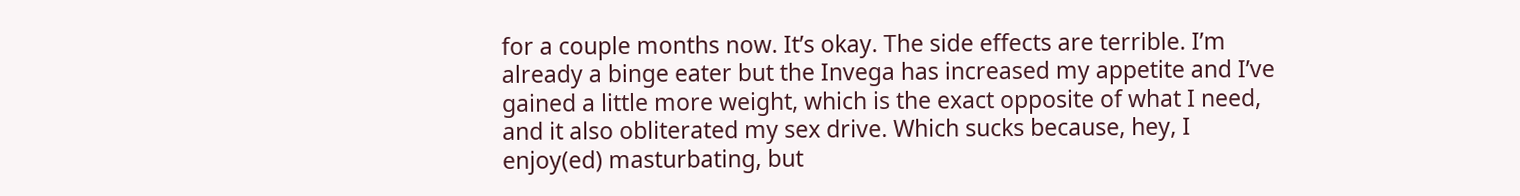for a couple months now. It’s okay. The side effects are terrible. I’m already a binge eater but the Invega has increased my appetite and I’ve gained a little more weight, which is the exact opposite of what I need, and it also obliterated my sex drive. Which sucks because, hey, I enjoy(ed) masturbating, but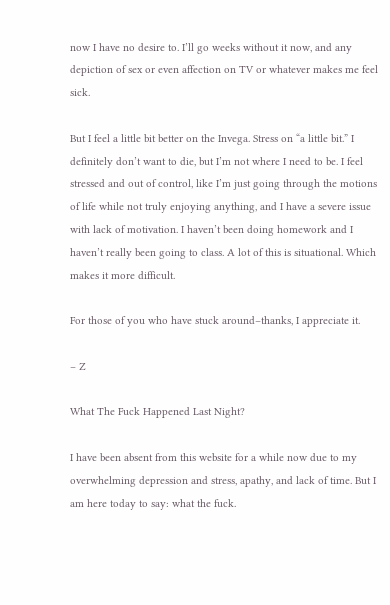now I have no desire to. I’ll go weeks without it now, and any depiction of sex or even affection on TV or whatever makes me feel sick.

But I feel a little bit better on the Invega. Stress on “a little bit.” I definitely don’t want to die, but I’m not where I need to be. I feel stressed and out of control, like I’m just going through the motions of life while not truly enjoying anything, and I have a severe issue with lack of motivation. I haven’t been doing homework and I haven’t really been going to class. A lot of this is situational. Which makes it more difficult.

For those of you who have stuck around–thanks, I appreciate it.

– Z

What The Fuck Happened Last Night?

I have been absent from this website for a while now due to my overwhelming depression and stress, apathy, and lack of time. But I am here today to say: what the fuck.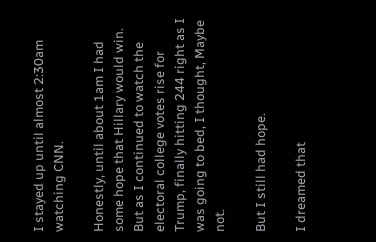I stayed up until almost 2:30am watching CNN.

Honestly, until about 1am I had some hope that Hillary would win. But as I continued to watch the electoral college votes rise for Trump, finally hitting 244 right as I was going to bed, I thought, Maybe not.

But I still had hope.

I dreamed that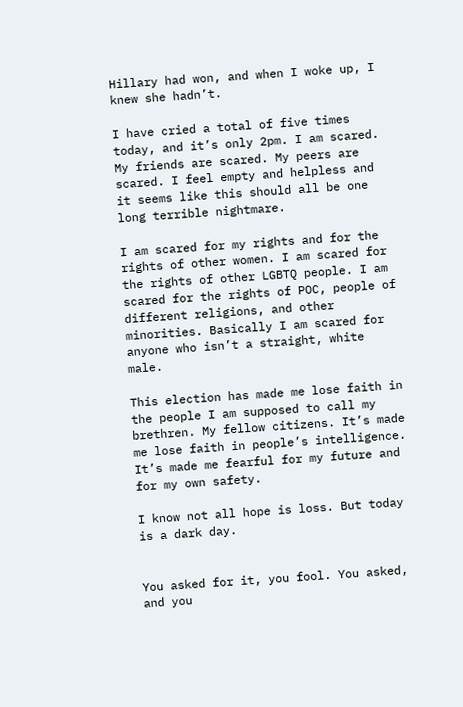Hillary had won, and when I woke up, I knew she hadn’t.

I have cried a total of five times today, and it’s only 2pm. I am scared. My friends are scared. My peers are scared. I feel empty and helpless and it seems like this should all be one long terrible nightmare.

I am scared for my rights and for the rights of other women. I am scared for the rights of other LGBTQ people. I am scared for the rights of POC, people of different religions, and other minorities. Basically I am scared for anyone who isn’t a straight, white male.

This election has made me lose faith in the people I am supposed to call my brethren. My fellow citizens. It’s made me lose faith in people’s intelligence. It’s made me fearful for my future and for my own safety.

I know not all hope is loss. But today is a dark day.


You asked for it, you fool. You asked, and you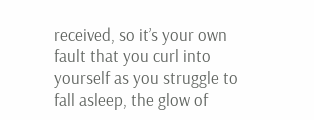received, so it’s your own fault that you curl into yourself as you struggle to fall asleep, the glow of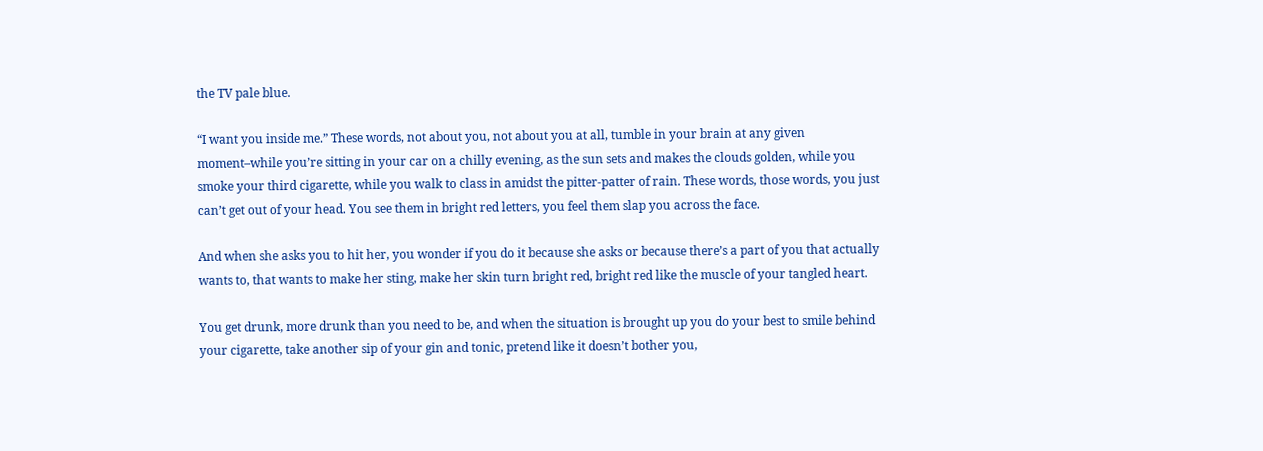the TV pale blue.

“I want you inside me.” These words, not about you, not about you at all, tumble in your brain at any given moment–while you’re sitting in your car on a chilly evening, as the sun sets and makes the clouds golden, while you smoke your third cigarette, while you walk to class in amidst the pitter-patter of rain. These words, those words, you just can’t get out of your head. You see them in bright red letters, you feel them slap you across the face.

And when she asks you to hit her, you wonder if you do it because she asks or because there’s a part of you that actually wants to, that wants to make her sting, make her skin turn bright red, bright red like the muscle of your tangled heart.

You get drunk, more drunk than you need to be, and when the situation is brought up you do your best to smile behind your cigarette, take another sip of your gin and tonic, pretend like it doesn’t bother you,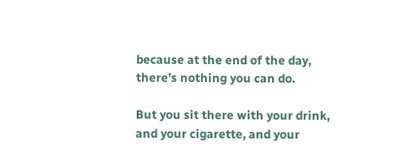because at the end of the day, there’s nothing you can do.

But you sit there with your drink, and your cigarette, and your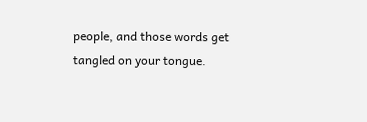people, and those words get tangled on your tongue.